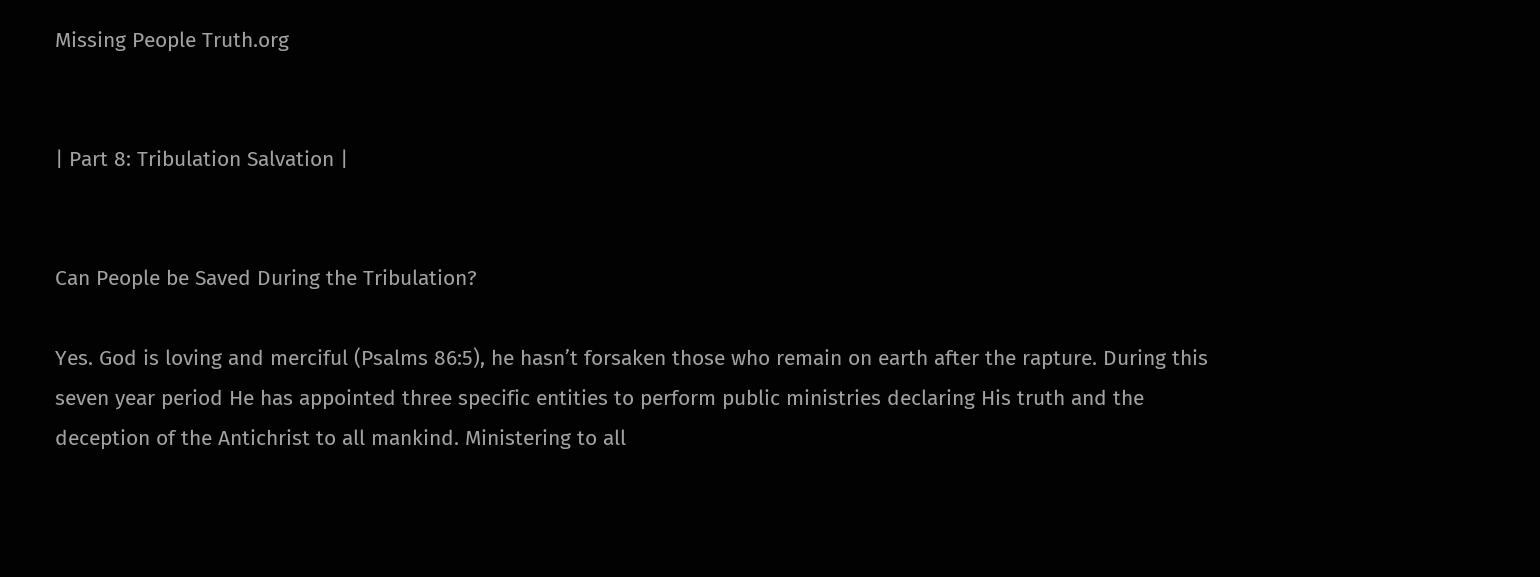Missing People Truth.org


| Part 8: Tribulation Salvation |


Can People be Saved During the Tribulation?

Yes. God is loving and merciful (Psalms 86:5), he hasn’t forsaken those who remain on earth after the rapture. During this seven year period He has appointed three specific entities to perform public ministries declaring His truth and the deception of the Antichrist to all mankind. Ministering to all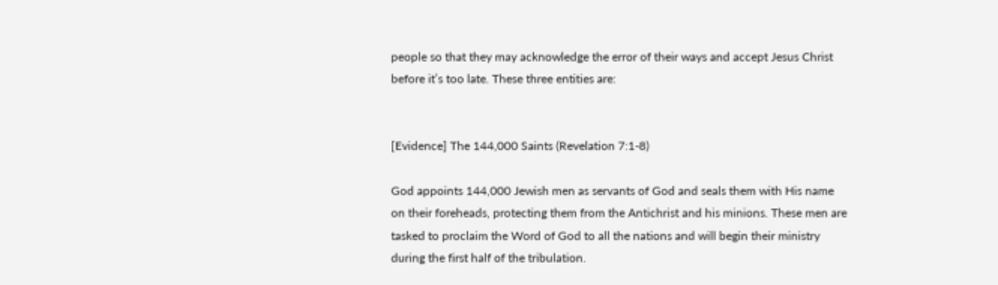people so that they may acknowledge the error of their ways and accept Jesus Christ before it’s too late. These three entities are:


[Evidence] The 144,000 Saints (Revelation 7:1-8)

God appoints 144,000 Jewish men as servants of God and seals them with His name on their foreheads, protecting them from the Antichrist and his minions. These men are tasked to proclaim the Word of God to all the nations and will begin their ministry during the first half of the tribulation.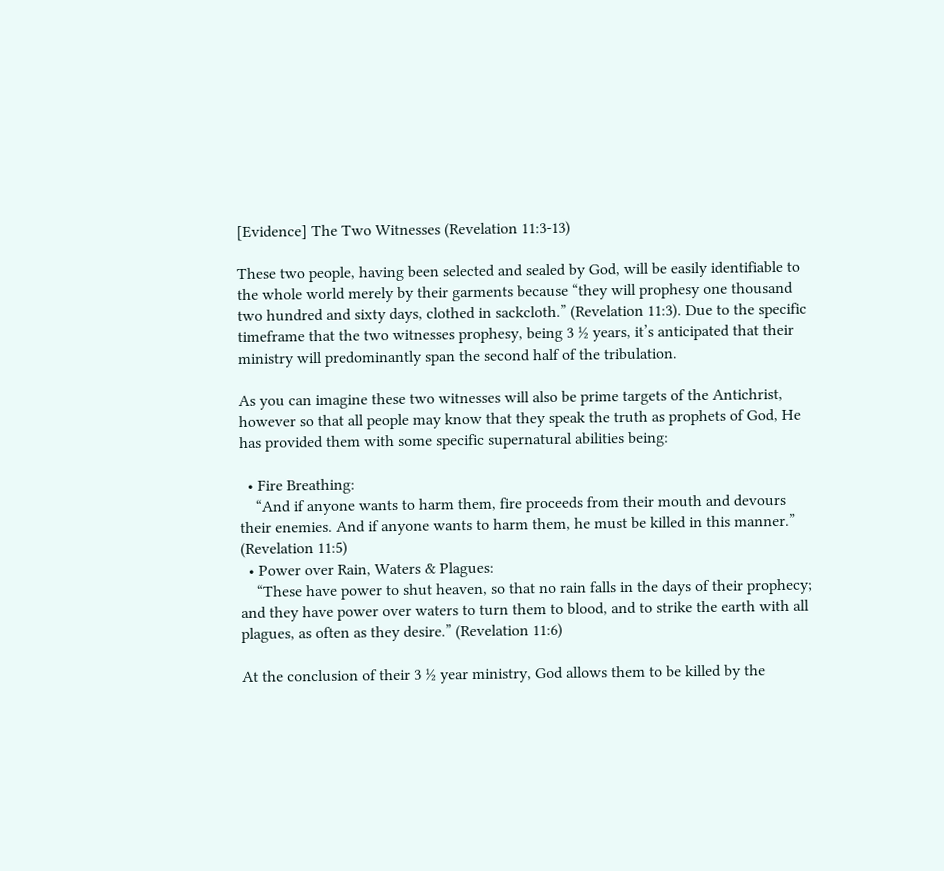[Evidence] The Two Witnesses (Revelation 11:3-13)

These two people, having been selected and sealed by God, will be easily identifiable to the whole world merely by their garments because “they will prophesy one thousand two hundred and sixty days, clothed in sackcloth.” (Revelation 11:3). Due to the specific timeframe that the two witnesses prophesy, being 3 ½ years, it’s anticipated that their ministry will predominantly span the second half of the tribulation.

As you can imagine these two witnesses will also be prime targets of the Antichrist, however so that all people may know that they speak the truth as prophets of God, He has provided them with some specific supernatural abilities being:

  • Fire Breathing:
    “And if anyone wants to harm them, fire proceeds from their mouth and devours their enemies. And if anyone wants to harm them, he must be killed in this manner.” (Revelation 11:5)
  • Power over Rain, Waters & Plagues:
    “These have power to shut heaven, so that no rain falls in the days of their prophecy; and they have power over waters to turn them to blood, and to strike the earth with all plagues, as often as they desire.” (Revelation 11:6)

At the conclusion of their 3 ½ year ministry, God allows them to be killed by the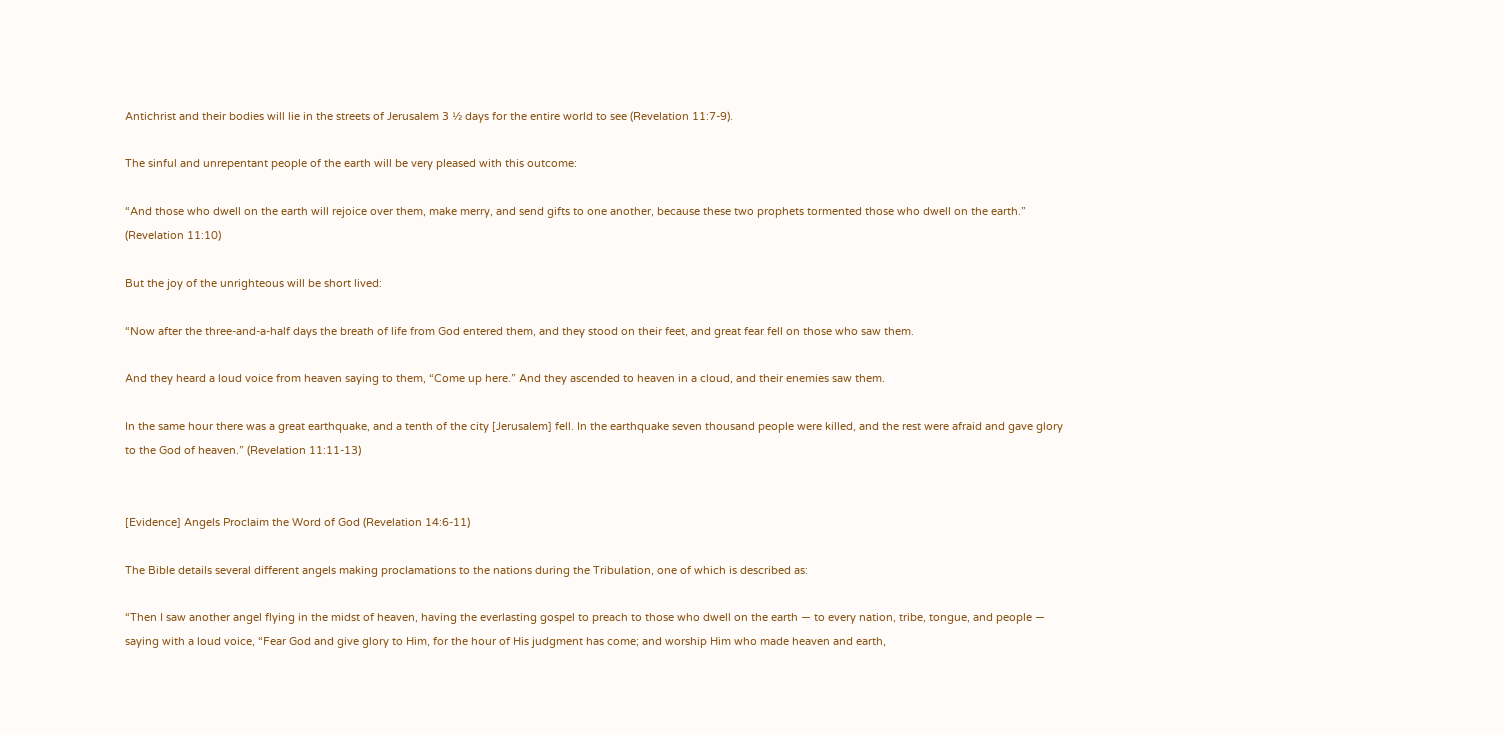Antichrist and their bodies will lie in the streets of Jerusalem 3 ½ days for the entire world to see (Revelation 11:7-9).

The sinful and unrepentant people of the earth will be very pleased with this outcome:

“And those who dwell on the earth will rejoice over them, make merry, and send gifts to one another, because these two prophets tormented those who dwell on the earth.” (Revelation 11:10)

But the joy of the unrighteous will be short lived:

“Now after the three-and-a-half days the breath of life from God entered them, and they stood on their feet, and great fear fell on those who saw them.

And they heard a loud voice from heaven saying to them, “Come up here.” And they ascended to heaven in a cloud, and their enemies saw them.

In the same hour there was a great earthquake, and a tenth of the city [Jerusalem] fell. In the earthquake seven thousand people were killed, and the rest were afraid and gave glory to the God of heaven.” (Revelation 11:11-13)


[Evidence] Angels Proclaim the Word of God (Revelation 14:6-11)

The Bible details several different angels making proclamations to the nations during the Tribulation, one of which is described as:

“Then I saw another angel flying in the midst of heaven, having the everlasting gospel to preach to those who dwell on the earth — to every nation, tribe, tongue, and people — saying with a loud voice, “Fear God and give glory to Him, for the hour of His judgment has come; and worship Him who made heaven and earth,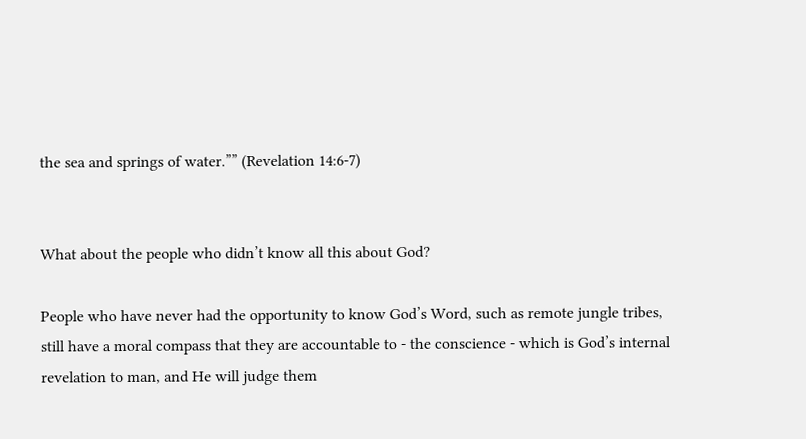the sea and springs of water.”” (Revelation 14:6-7)


What about the people who didn’t know all this about God?

People who have never had the opportunity to know God’s Word, such as remote jungle tribes, still have a moral compass that they are accountable to - the conscience - which is God’s internal revelation to man, and He will judge them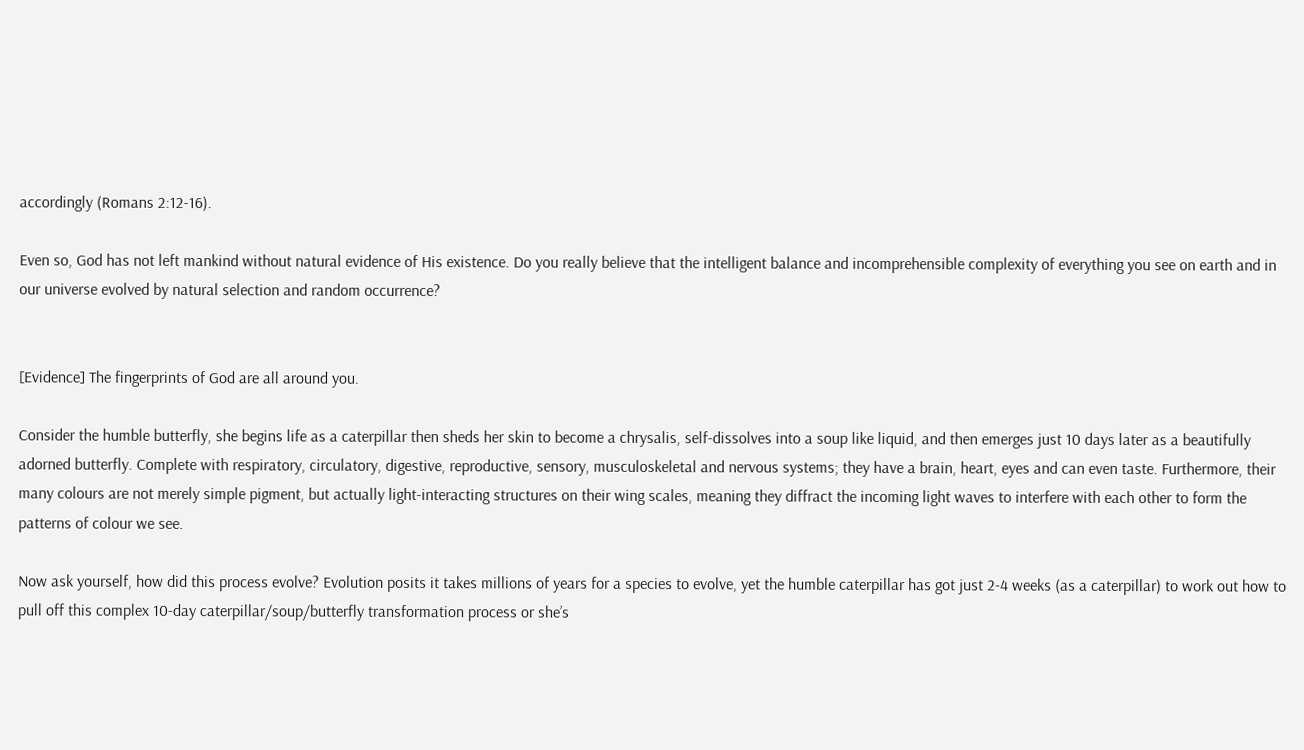accordingly (Romans 2:12-16).

Even so, God has not left mankind without natural evidence of His existence. Do you really believe that the intelligent balance and incomprehensible complexity of everything you see on earth and in our universe evolved by natural selection and random occurrence?


[Evidence] The fingerprints of God are all around you.

Consider the humble butterfly, she begins life as a caterpillar then sheds her skin to become a chrysalis, self-dissolves into a soup like liquid, and then emerges just 10 days later as a beautifully adorned butterfly. Complete with respiratory, circulatory, digestive, reproductive, sensory, musculoskeletal and nervous systems; they have a brain, heart, eyes and can even taste. Furthermore, their many colours are not merely simple pigment, but actually light-interacting structures on their wing scales, meaning they diffract the incoming light waves to interfere with each other to form the patterns of colour we see.

Now ask yourself, how did this process evolve? Evolution posits it takes millions of years for a species to evolve, yet the humble caterpillar has got just 2-4 weeks (as a caterpillar) to work out how to pull off this complex 10-day caterpillar/soup/butterfly transformation process or she’s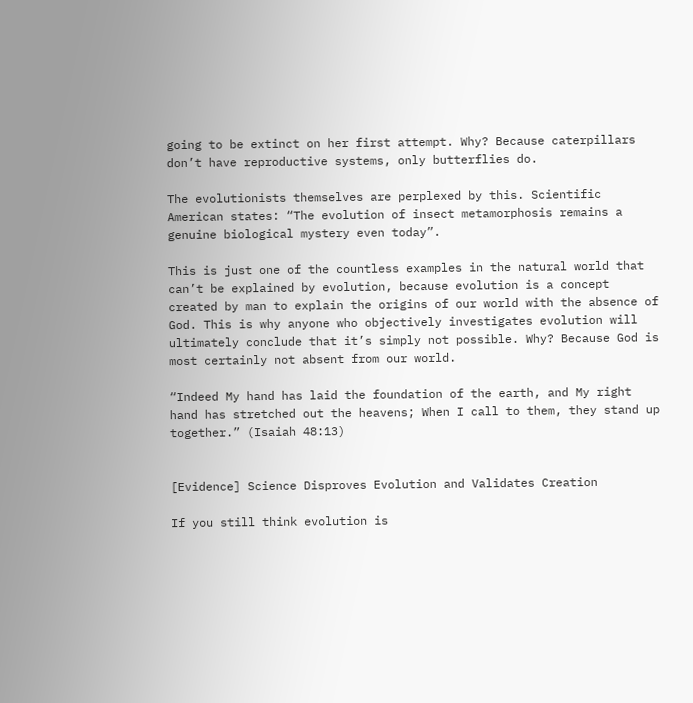going to be extinct on her first attempt. Why? Because caterpillars don’t have reproductive systems, only butterflies do.

The evolutionists themselves are perplexed by this. Scientific American states: “The evolution of insect metamorphosis remains a genuine biological mystery even today”.

This is just one of the countless examples in the natural world that can’t be explained by evolution, because evolution is a concept created by man to explain the origins of our world with the absence of God. This is why anyone who objectively investigates evolution will ultimately conclude that it’s simply not possible. Why? Because God is most certainly not absent from our world.

“Indeed My hand has laid the foundation of the earth, and My right hand has stretched out the heavens; When I call to them, they stand up together.” (Isaiah 48:13)


[Evidence] Science Disproves Evolution and Validates Creation

If you still think evolution is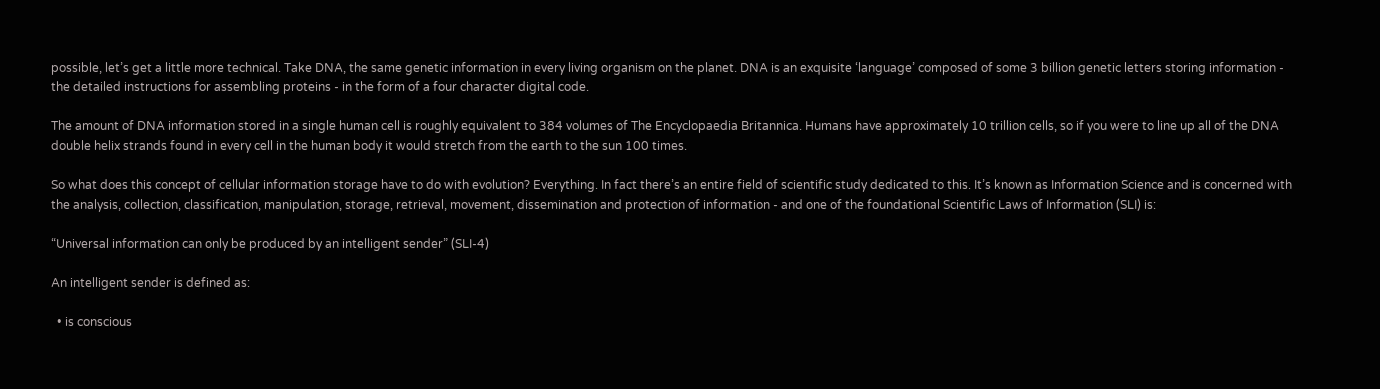possible, let’s get a little more technical. Take DNA, the same genetic information in every living organism on the planet. DNA is an exquisite ‘language’ composed of some 3 billion genetic letters storing information - the detailed instructions for assembling proteins - in the form of a four character digital code.

The amount of DNA information stored in a single human cell is roughly equivalent to 384 volumes of The Encyclopaedia Britannica. Humans have approximately 10 trillion cells, so if you were to line up all of the DNA double helix strands found in every cell in the human body it would stretch from the earth to the sun 100 times.

So what does this concept of cellular information storage have to do with evolution? Everything. In fact there’s an entire field of scientific study dedicated to this. It’s known as Information Science and is concerned with the analysis, collection, classification, manipulation, storage, retrieval, movement, dissemination and protection of information - and one of the foundational Scientific Laws of Information (SLI) is:

“Universal information can only be produced by an intelligent sender” (SLI-4)

An intelligent sender is defined as:

  • is conscious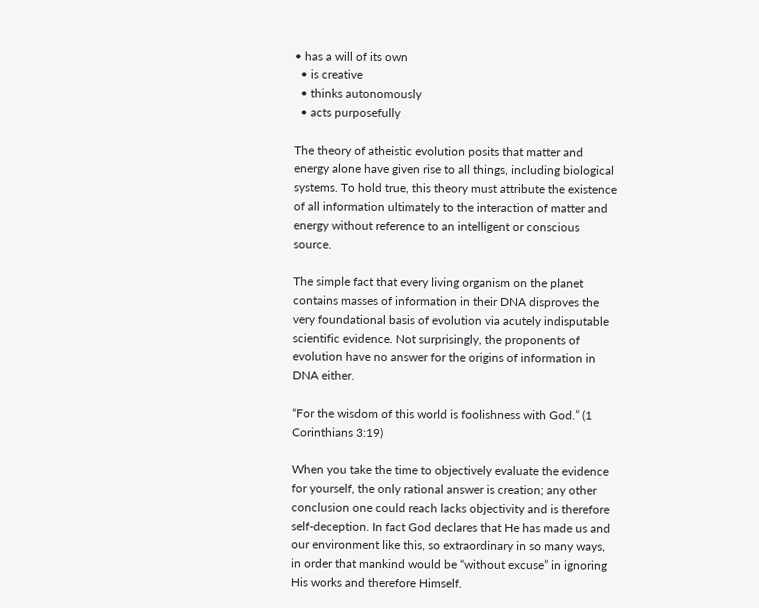• has a will of its own
  • is creative
  • thinks autonomously
  • acts purposefully

The theory of atheistic evolution posits that matter and energy alone have given rise to all things, including biological systems. To hold true, this theory must attribute the existence of all information ultimately to the interaction of matter and energy without reference to an intelligent or conscious source.

The simple fact that every living organism on the planet contains masses of information in their DNA disproves the very foundational basis of evolution via acutely indisputable scientific evidence. Not surprisingly, the proponents of evolution have no answer for the origins of information in DNA either.

“For the wisdom of this world is foolishness with God.” (1 Corinthians 3:19)

When you take the time to objectively evaluate the evidence for yourself, the only rational answer is creation; any other conclusion one could reach lacks objectivity and is therefore self-deception. In fact God declares that He has made us and our environment like this, so extraordinary in so many ways, in order that mankind would be “without excuse” in ignoring His works and therefore Himself.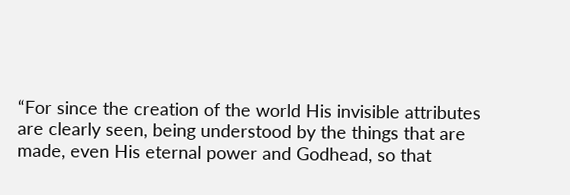“For since the creation of the world His invisible attributes are clearly seen, being understood by the things that are made, even His eternal power and Godhead, so that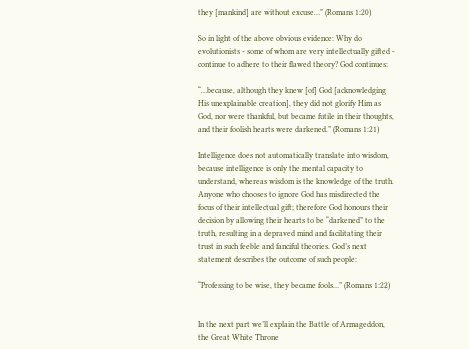they [mankind] are without excuse…” (Romans 1:20)

So in light of the above obvious evidence: Why do evolutionists - some of whom are very intellectually gifted - continue to adhere to their flawed theory? God continues:

“…because, although they knew [of] God [acknowledging His unexplainable creation], they did not glorify Him as God, nor were thankful, but became futile in their thoughts, and their foolish hearts were darkened.” (Romans 1:21)

Intelligence does not automatically translate into wisdom, because intelligence is only the mental capacity to understand, whereas wisdom is the knowledge of the truth. Anyone who chooses to ignore God has misdirected the focus of their intellectual gift; therefore God honours their decision by allowing their hearts to be “darkened” to the truth, resulting in a depraved mind and facilitating their trust in such feeble and fanciful theories. God’s next statement describes the outcome of such people:

“Professing to be wise, they became fools…” (Romans 1:22)


In the next part we’ll explain the Battle of Armageddon, the Great White Throne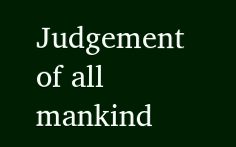Judgement of all mankind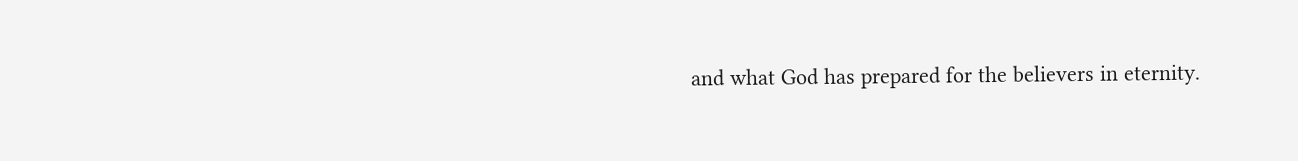and what God has prepared for the believers in eternity.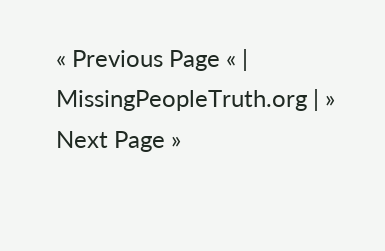« Previous Page « | MissingPeopleTruth.org | » Next Page »